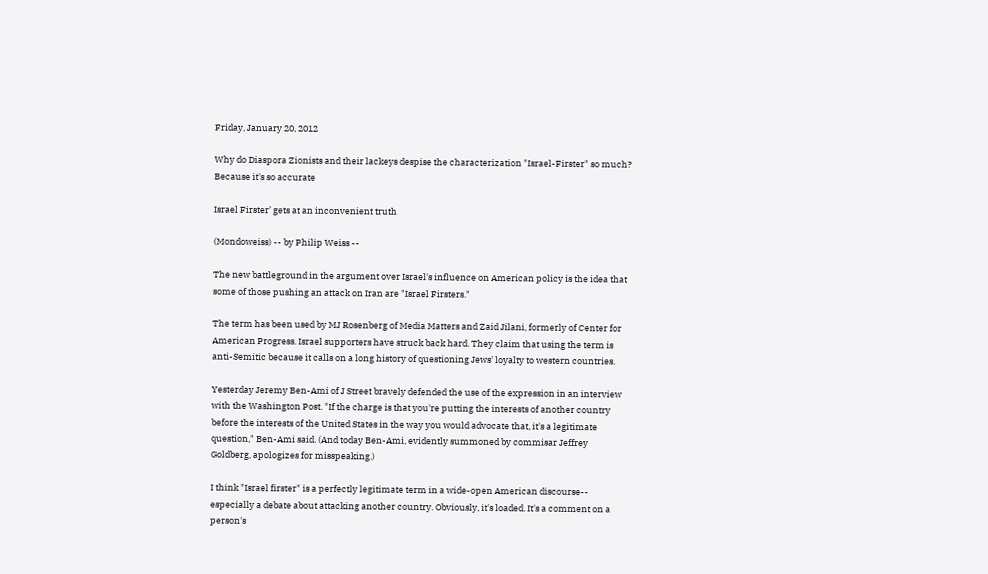Friday, January 20, 2012

Why do Diaspora Zionists and their lackeys despise the characterization "Israel-Firster" so much? Because it's so accurate

Israel Firster’ gets at an inconvenient truth

(Mondoweiss) -- by Philip Weiss --

The new battleground in the argument over Israel's influence on American policy is the idea that some of those pushing an attack on Iran are "Israel Firsters."

The term has been used by MJ Rosenberg of Media Matters and Zaid Jilani, formerly of Center for American Progress. Israel supporters have struck back hard. They claim that using the term is anti-Semitic because it calls on a long history of questioning Jews' loyalty to western countries.

Yesterday Jeremy Ben-Ami of J Street bravely defended the use of the expression in an interview with the Washington Post. "If the charge is that you're putting the interests of another country before the interests of the United States in the way you would advocate that, it's a legitimate question," Ben-Ami said. (And today Ben-Ami, evidently summoned by commisar Jeffrey Goldberg, apologizes for misspeaking.)

I think "Israel firster" is a perfectly legitimate term in a wide-open American discourse-- especially a debate about attacking another country. Obviously, it's loaded. It's a comment on a person's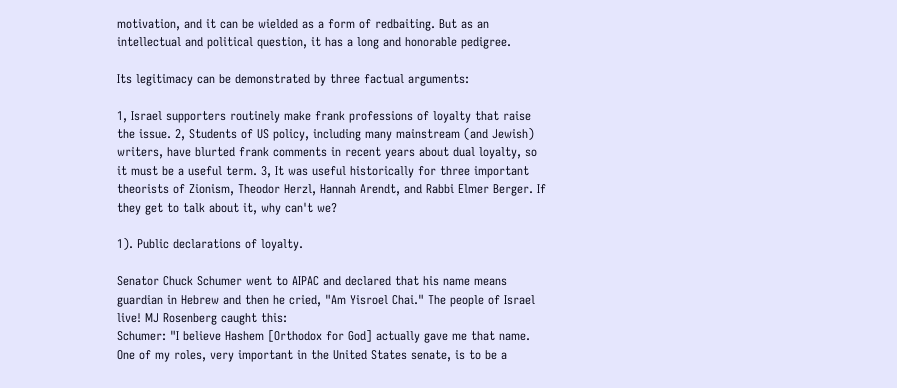motivation, and it can be wielded as a form of redbaiting. But as an intellectual and political question, it has a long and honorable pedigree.

Its legitimacy can be demonstrated by three factual arguments:

1, Israel supporters routinely make frank professions of loyalty that raise the issue. 2, Students of US policy, including many mainstream (and Jewish) writers, have blurted frank comments in recent years about dual loyalty, so it must be a useful term. 3, It was useful historically for three important theorists of Zionism, Theodor Herzl, Hannah Arendt, and Rabbi Elmer Berger. If they get to talk about it, why can't we?

1). Public declarations of loyalty.

Senator Chuck Schumer went to AIPAC and declared that his name means guardian in Hebrew and then he cried, "Am Yisroel Chai." The people of Israel live! MJ Rosenberg caught this:
Schumer: "I believe Hashem [Orthodox for God] actually gave me that name. One of my roles, very important in the United States senate, is to be a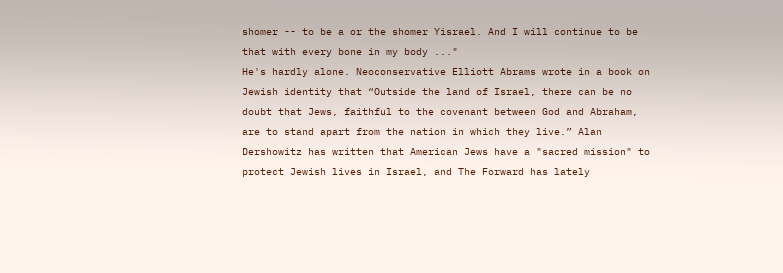shomer -- to be a or the shomer Yisrael. And I will continue to be that with every bone in my body ..."
He's hardly alone. Neoconservative Elliott Abrams wrote in a book on Jewish identity that “Outside the land of Israel, there can be no doubt that Jews, faithful to the covenant between God and Abraham, are to stand apart from the nation in which they live.” Alan Dershowitz has written that American Jews have a "sacred mission" to protect Jewish lives in Israel, and The Forward has lately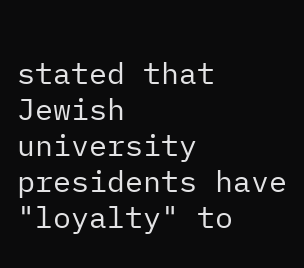stated that Jewish university presidents have "loyalty" to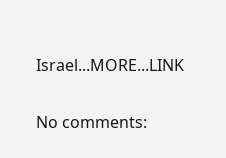Israel...MORE...LINK

No comments: